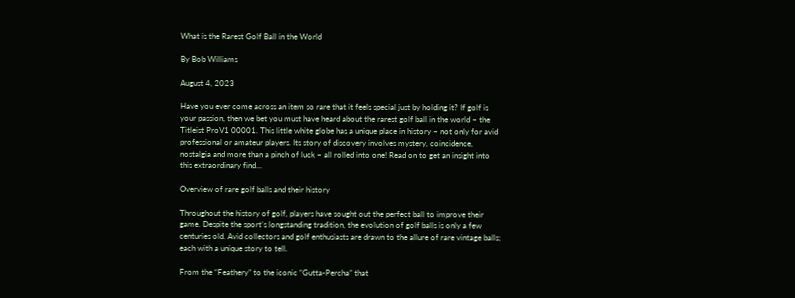What is the Rarest Golf Ball in the World

By Bob Williams

August 4, 2023

Have you ever come across an item so rare that it feels special just by holding it? If golf is your passion, then we bet you must have heard about the rarest golf ball in the world – the Titleist ProV1 00001. This little white globe has a unique place in history – not only for avid professional or amateur players. Its story of discovery involves mystery, coincidence, nostalgia and more than a pinch of luck – all rolled into one! Read on to get an insight into this extraordinary find…

Overview of rare golf balls and their history

Throughout the history of golf, players have sought out the perfect ball to improve their game. Despite the sport’s longstanding tradition, the evolution of golf balls is only a few centuries old. Avid collectors and golf enthusiasts are drawn to the allure of rare vintage balls; each with a unique story to tell.

From the “Feathery” to the iconic “Gutta-Percha” that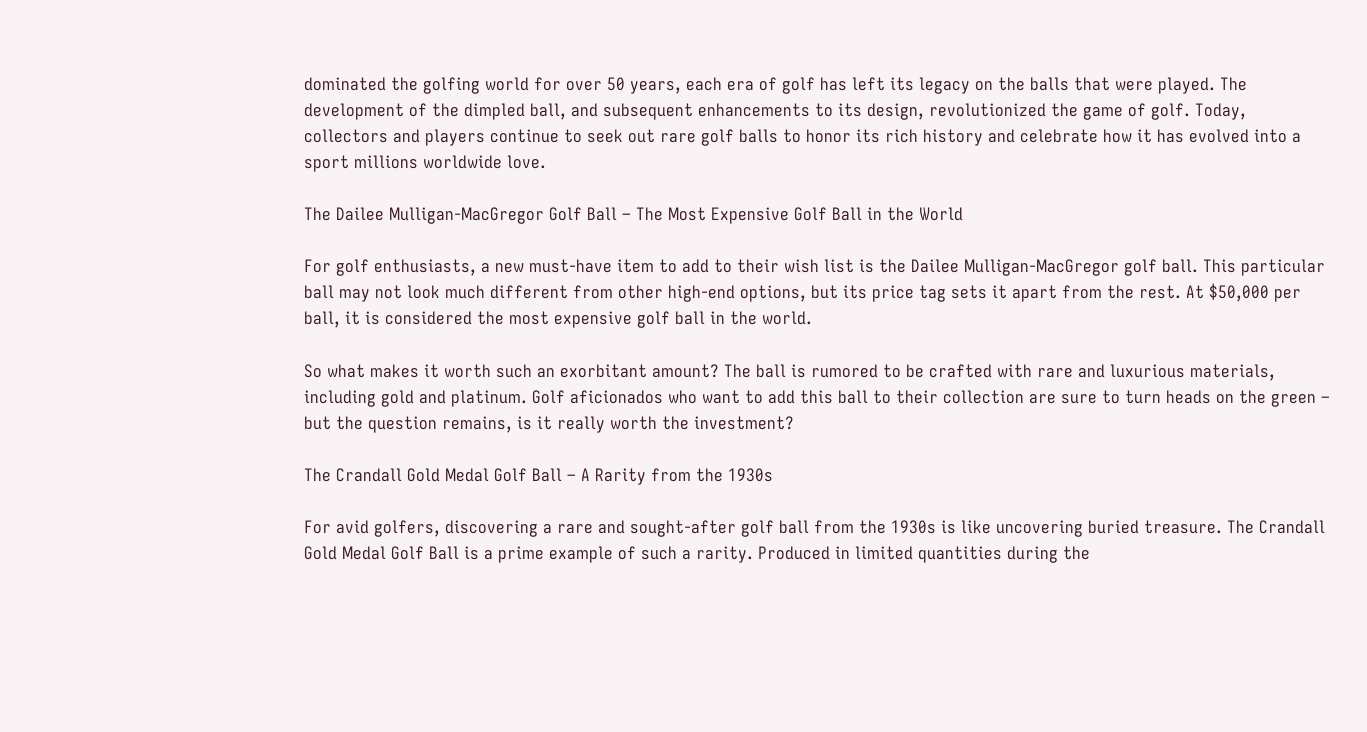dominated the golfing world for over 50 years, each era of golf has left its legacy on the balls that were played. The development of the dimpled ball, and subsequent enhancements to its design, revolutionized the game of golf. Today, collectors and players continue to seek out rare golf balls to honor its rich history and celebrate how it has evolved into a sport millions worldwide love.

The Dailee Mulligan-MacGregor Golf Ball – The Most Expensive Golf Ball in the World

For golf enthusiasts, a new must-have item to add to their wish list is the Dailee Mulligan-MacGregor golf ball. This particular ball may not look much different from other high-end options, but its price tag sets it apart from the rest. At $50,000 per ball, it is considered the most expensive golf ball in the world.

So what makes it worth such an exorbitant amount? The ball is rumored to be crafted with rare and luxurious materials, including gold and platinum. Golf aficionados who want to add this ball to their collection are sure to turn heads on the green – but the question remains, is it really worth the investment?

The Crandall Gold Medal Golf Ball – A Rarity from the 1930s

For avid golfers, discovering a rare and sought-after golf ball from the 1930s is like uncovering buried treasure. The Crandall Gold Medal Golf Ball is a prime example of such a rarity. Produced in limited quantities during the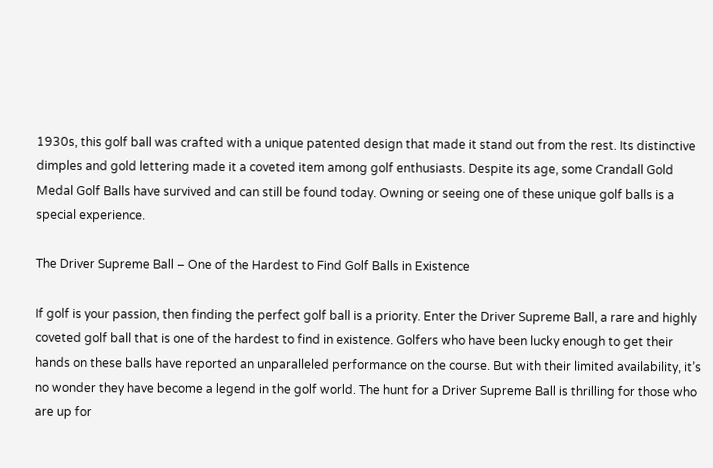1930s, this golf ball was crafted with a unique patented design that made it stand out from the rest. Its distinctive dimples and gold lettering made it a coveted item among golf enthusiasts. Despite its age, some Crandall Gold Medal Golf Balls have survived and can still be found today. Owning or seeing one of these unique golf balls is a special experience.

The Driver Supreme Ball – One of the Hardest to Find Golf Balls in Existence

If golf is your passion, then finding the perfect golf ball is a priority. Enter the Driver Supreme Ball, a rare and highly coveted golf ball that is one of the hardest to find in existence. Golfers who have been lucky enough to get their hands on these balls have reported an unparalleled performance on the course. But with their limited availability, it’s no wonder they have become a legend in the golf world. The hunt for a Driver Supreme Ball is thrilling for those who are up for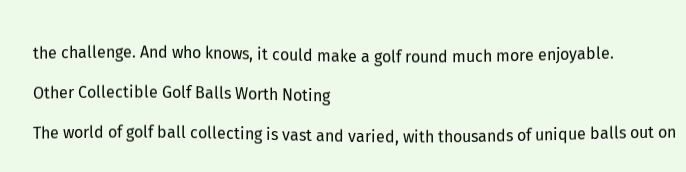the challenge. And who knows, it could make a golf round much more enjoyable.

Other Collectible Golf Balls Worth Noting

The world of golf ball collecting is vast and varied, with thousands of unique balls out on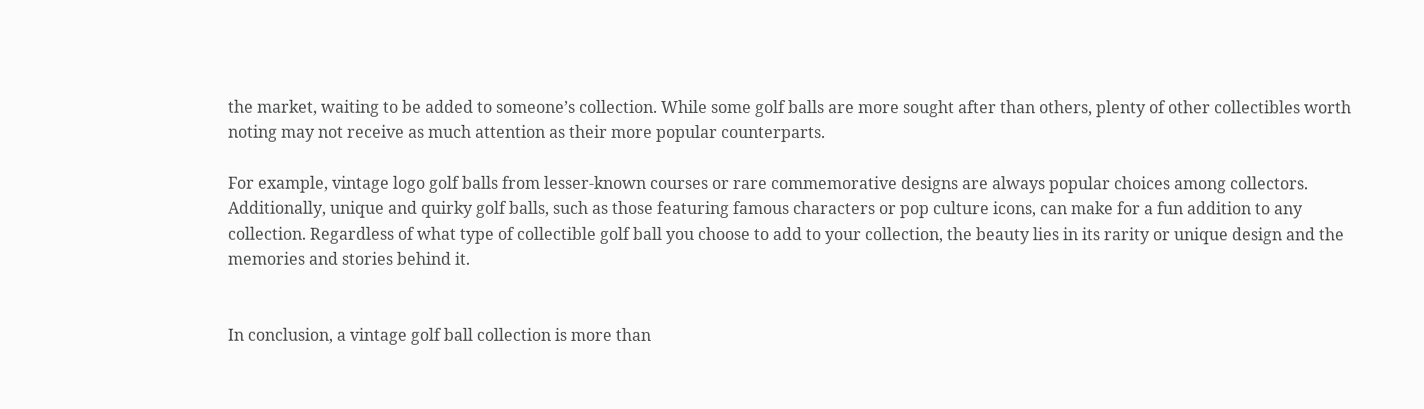the market, waiting to be added to someone’s collection. While some golf balls are more sought after than others, plenty of other collectibles worth noting may not receive as much attention as their more popular counterparts.

For example, vintage logo golf balls from lesser-known courses or rare commemorative designs are always popular choices among collectors. Additionally, unique and quirky golf balls, such as those featuring famous characters or pop culture icons, can make for a fun addition to any collection. Regardless of what type of collectible golf ball you choose to add to your collection, the beauty lies in its rarity or unique design and the memories and stories behind it.


In conclusion, a vintage golf ball collection is more than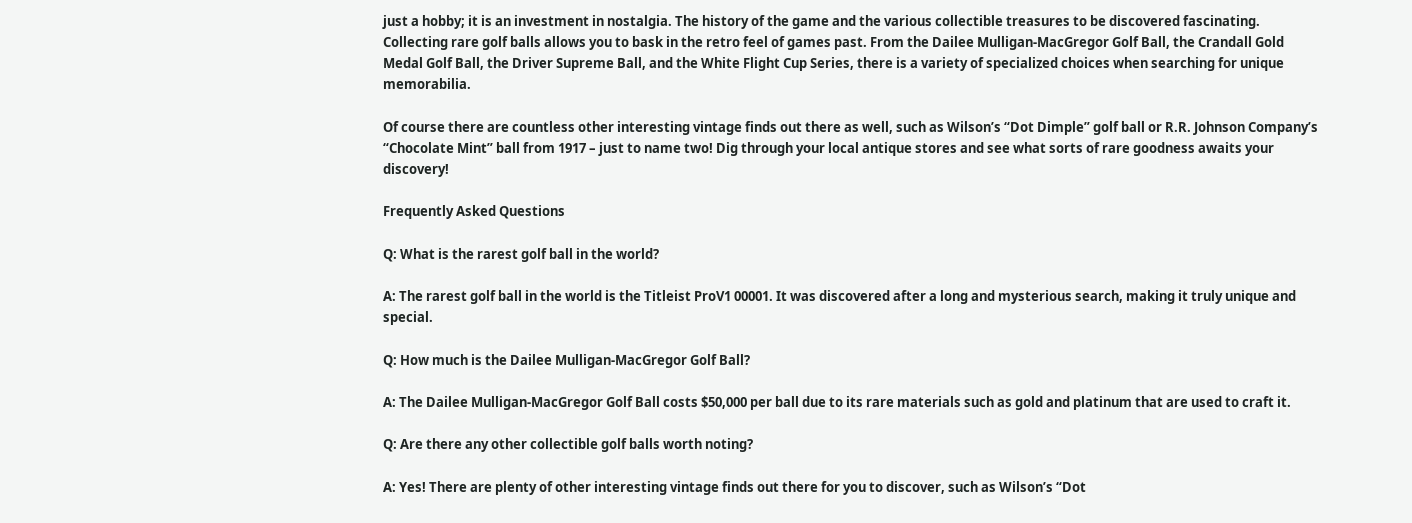just a hobby; it is an investment in nostalgia. The history of the game and the various collectible treasures to be discovered fascinating. Collecting rare golf balls allows you to bask in the retro feel of games past. From the Dailee Mulligan-MacGregor Golf Ball, the Crandall Gold Medal Golf Ball, the Driver Supreme Ball, and the White Flight Cup Series, there is a variety of specialized choices when searching for unique memorabilia.

Of course there are countless other interesting vintage finds out there as well, such as Wilson’s “Dot Dimple” golf ball or R.R. Johnson Company’s “Chocolate Mint” ball from 1917 – just to name two! Dig through your local antique stores and see what sorts of rare goodness awaits your discovery!

Frequently Asked Questions

Q: What is the rarest golf ball in the world?

A: The rarest golf ball in the world is the Titleist ProV1 00001. It was discovered after a long and mysterious search, making it truly unique and special.

Q: How much is the Dailee Mulligan-MacGregor Golf Ball?

A: The Dailee Mulligan-MacGregor Golf Ball costs $50,000 per ball due to its rare materials such as gold and platinum that are used to craft it.

Q: Are there any other collectible golf balls worth noting?

A: Yes! There are plenty of other interesting vintage finds out there for you to discover, such as Wilson’s “Dot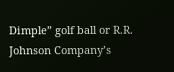Dimple” golf ball or R.R. Johnson Company’s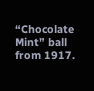“Chocolate Mint” ball from 1917.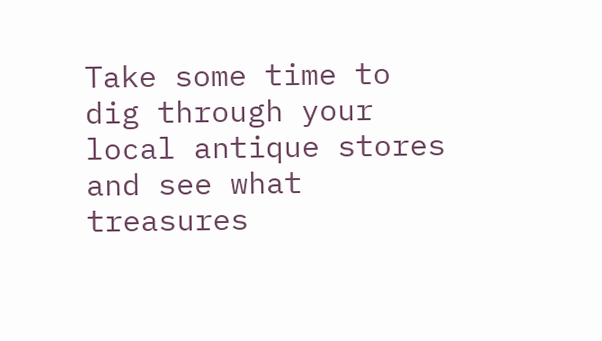Take some time to dig through your local antique stores and see what treasures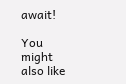await!

You might also like